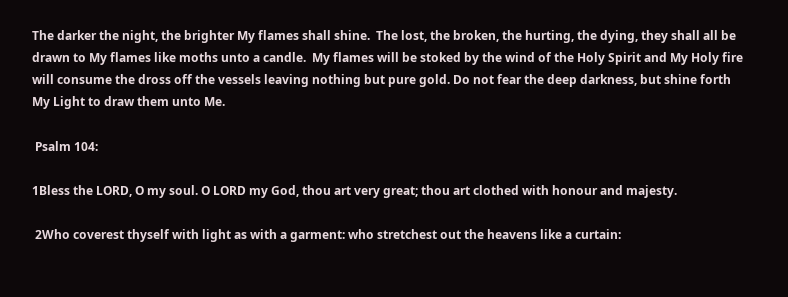The darker the night, the brighter My flames shall shine.  The lost, the broken, the hurting, the dying, they shall all be drawn to My flames like moths unto a candle.  My flames will be stoked by the wind of the Holy Spirit and My Holy fire will consume the dross off the vessels leaving nothing but pure gold. Do not fear the deep darkness, but shine forth My Light to draw them unto Me.

 Psalm 104:

1Bless the LORD, O my soul. O LORD my God, thou art very great; thou art clothed with honour and majesty.

 2Who coverest thyself with light as with a garment: who stretchest out the heavens like a curtain: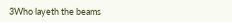3Who layeth the beams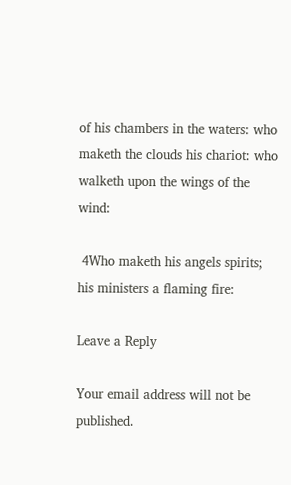of his chambers in the waters: who maketh the clouds his chariot: who walketh upon the wings of the wind:

 4Who maketh his angels spirits; his ministers a flaming fire:

Leave a Reply

Your email address will not be published.